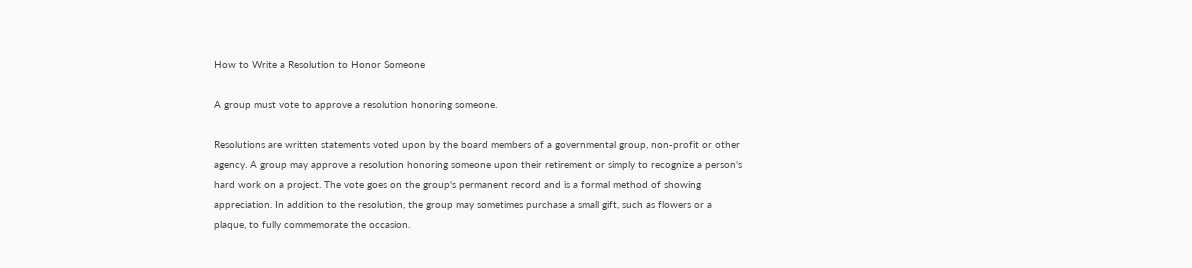How to Write a Resolution to Honor Someone

A group must vote to approve a resolution honoring someone.

Resolutions are written statements voted upon by the board members of a governmental group, non-profit or other agency. A group may approve a resolution honoring someone upon their retirement or simply to recognize a person's hard work on a project. The vote goes on the group's permanent record and is a formal method of showing appreciation. In addition to the resolution, the group may sometimes purchase a small gift, such as flowers or a plaque, to fully commemorate the occasion.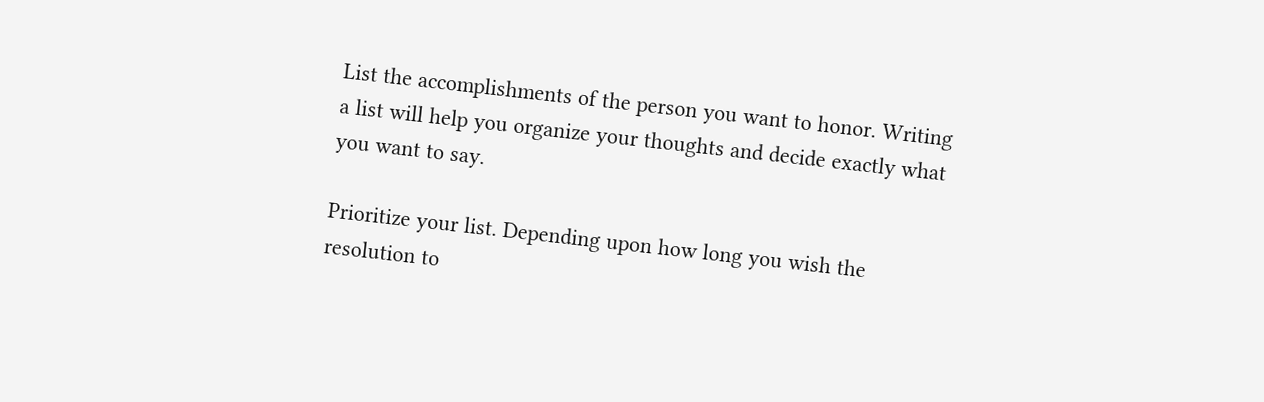List the accomplishments of the person you want to honor. Writing a list will help you organize your thoughts and decide exactly what you want to say.

Prioritize your list. Depending upon how long you wish the resolution to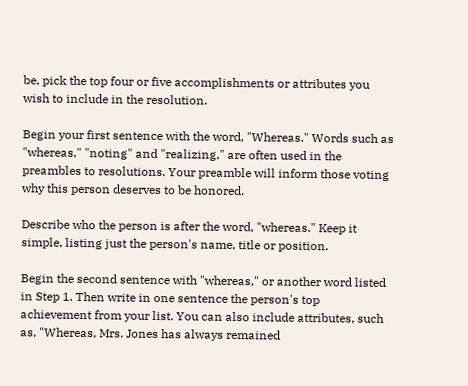be, pick the top four or five accomplishments or attributes you wish to include in the resolution.

Begin your first sentence with the word, "Whereas." Words such as "whereas," "noting" and "realizing," are often used in the preambles to resolutions. Your preamble will inform those voting why this person deserves to be honored.

Describe who the person is after the word, "whereas." Keep it simple, listing just the person's name, title or position.

Begin the second sentence with "whereas," or another word listed in Step 1. Then write in one sentence the person's top achievement from your list. You can also include attributes, such as, "Whereas, Mrs. Jones has always remained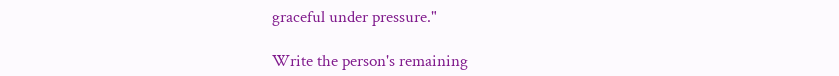graceful under pressure."

Write the person's remaining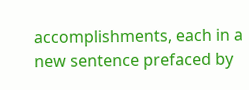accomplishments, each in a new sentence prefaced by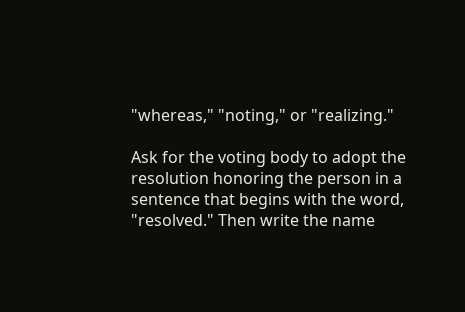"whereas," "noting," or "realizing."

Ask for the voting body to adopt the resolution honoring the person in a sentence that begins with the word, "resolved." Then write the name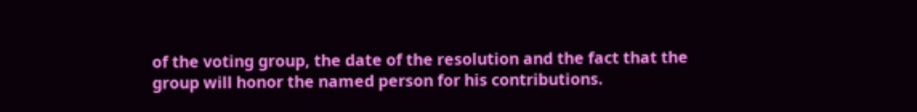of the voting group, the date of the resolution and the fact that the group will honor the named person for his contributions.